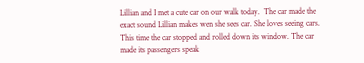Lillian and I met a cute car on our walk today.  The car made the exact sound Lillian makes wen she sees car. She loves seeing cars. This time the car stopped and rolled down its window. The car made its passengers speak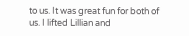to us. It was great fun for both of us. I lifted Lillian and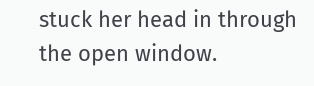stuck her head in through the open window.